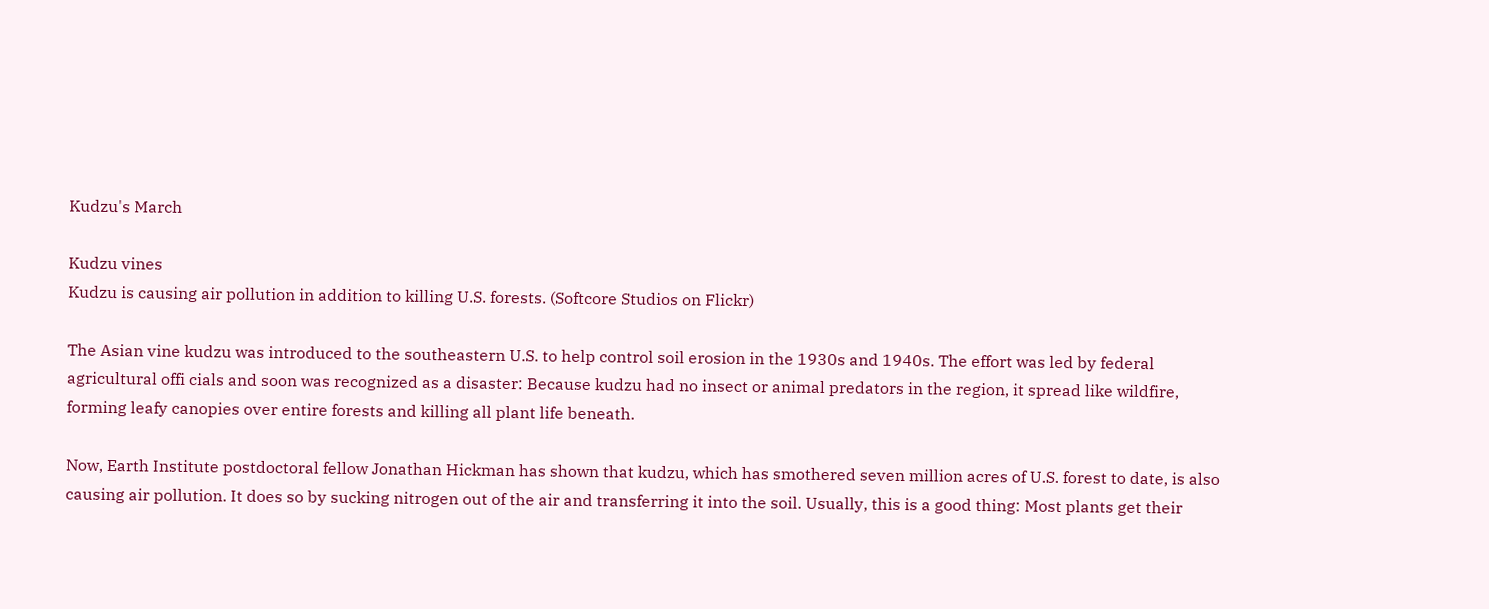Kudzu's March

Kudzu vines
Kudzu is causing air pollution in addition to killing U.S. forests. (Softcore Studios on Flickr)

The Asian vine kudzu was introduced to the southeastern U.S. to help control soil erosion in the 1930s and 1940s. The effort was led by federal agricultural offi cials and soon was recognized as a disaster: Because kudzu had no insect or animal predators in the region, it spread like wildfire, forming leafy canopies over entire forests and killing all plant life beneath.

Now, Earth Institute postdoctoral fellow Jonathan Hickman has shown that kudzu, which has smothered seven million acres of U.S. forest to date, is also causing air pollution. It does so by sucking nitrogen out of the air and transferring it into the soil. Usually, this is a good thing: Most plants get their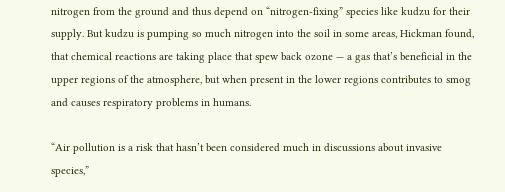nitrogen from the ground and thus depend on “nitrogen-fixing” species like kudzu for their supply. But kudzu is pumping so much nitrogen into the soil in some areas, Hickman found, that chemical reactions are taking place that spew back ozone — a gas that’s beneficial in the upper regions of the atmosphere, but when present in the lower regions contributes to smog and causes respiratory problems in humans.

“Air pollution is a risk that hasn’t been considered much in discussions about invasive species,”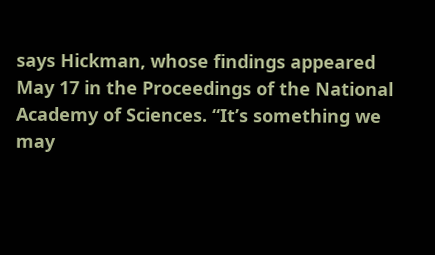says Hickman, whose findings appeared May 17 in the Proceedings of the National Academy of Sciences. “It’s something we may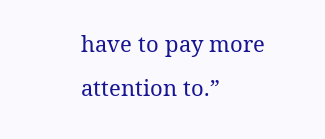have to pay more attention to.”